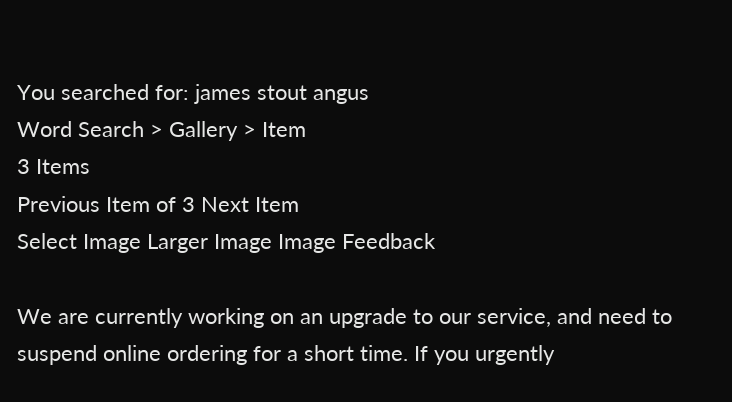You searched for: james stout angus
Word Search > Gallery > Item
3 Items
Previous Item of 3 Next Item
Select Image Larger Image Image Feedback

We are currently working on an upgrade to our service, and need to suspend online ordering for a short time. If you urgently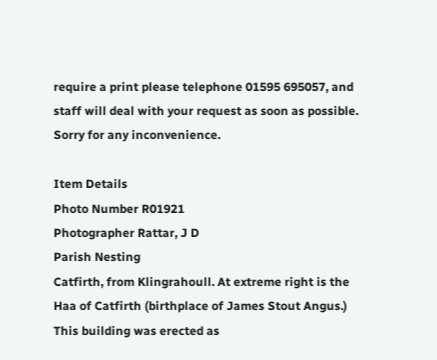require a print please telephone 01595 695057, and staff will deal with your request as soon as possible. Sorry for any inconvenience.

Item Details
Photo Number R01921
Photographer Rattar, J D
Parish Nesting
Catfirth, from Klingrahoull. At extreme right is the Haa of Catfirth (birthplace of James Stout Angus.) This building was erected as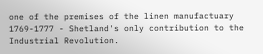one of the premises of the linen manufactuary 1769-1777 - Shetland's only contribution to the Industrial Revolution.